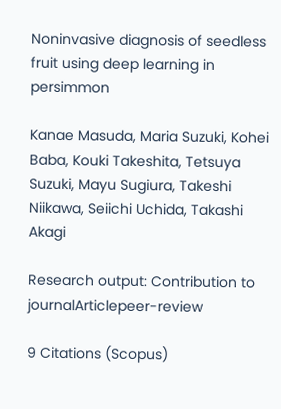Noninvasive diagnosis of seedless fruit using deep learning in persimmon

Kanae Masuda, Maria Suzuki, Kohei Baba, Kouki Takeshita, Tetsuya Suzuki, Mayu Sugiura, Takeshi Niikawa, Seiichi Uchida, Takashi Akagi

Research output: Contribution to journalArticlepeer-review

9 Citations (Scopus)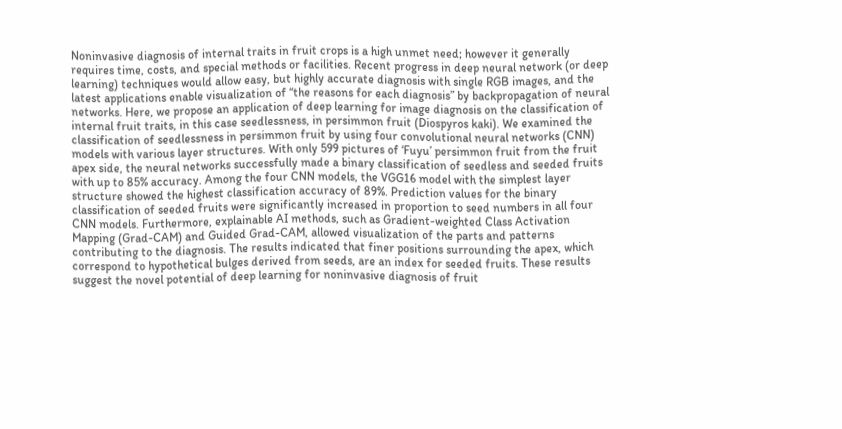Noninvasive diagnosis of internal traits in fruit crops is a high unmet need; however it generally requires time, costs, and special methods or facilities. Recent progress in deep neural network (or deep learning) techniques would allow easy, but highly accurate diagnosis with single RGB images, and the latest applications enable visualization of “the reasons for each diagnosis” by backpropagation of neural networks. Here, we propose an application of deep learning for image diagnosis on the classification of internal fruit traits, in this case seedlessness, in persimmon fruit (Diospyros kaki). We examined the classification of seedlessness in persimmon fruit by using four convolutional neural networks (CNN) models with various layer structures. With only 599 pictures of ‘Fuyu’ persimmon fruit from the fruit apex side, the neural networks successfully made a binary classification of seedless and seeded fruits with up to 85% accuracy. Among the four CNN models, the VGG16 model with the simplest layer structure showed the highest classification accuracy of 89%. Prediction values for the binary classification of seeded fruits were significantly increased in proportion to seed numbers in all four CNN models. Furthermore, explainable AI methods, such as Gradient-weighted Class Activation Mapping (Grad-CAM) and Guided Grad-CAM, allowed visualization of the parts and patterns contributing to the diagnosis. The results indicated that finer positions surrounding the apex, which correspond to hypothetical bulges derived from seeds, are an index for seeded fruits. These results suggest the novel potential of deep learning for noninvasive diagnosis of fruit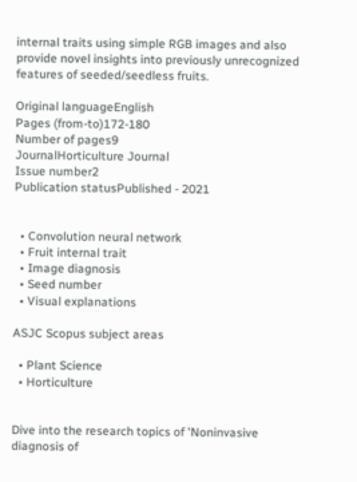internal traits using simple RGB images and also provide novel insights into previously unrecognized features of seeded/seedless fruits.

Original languageEnglish
Pages (from-to)172-180
Number of pages9
JournalHorticulture Journal
Issue number2
Publication statusPublished - 2021


  • Convolution neural network
  • Fruit internal trait
  • Image diagnosis
  • Seed number
  • Visual explanations

ASJC Scopus subject areas

  • Plant Science
  • Horticulture


Dive into the research topics of 'Noninvasive diagnosis of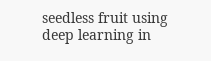seedless fruit using deep learning in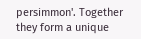persimmon'. Together they form a unique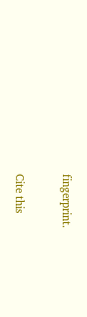fingerprint.

Cite this